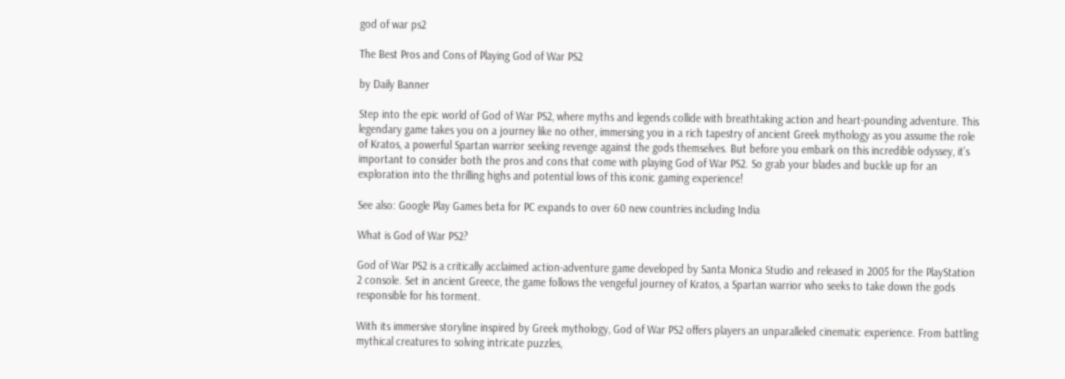god of war ps2

The Best Pros and Cons of Playing God of War PS2

by Daily Banner

Step into the epic world of God of War PS2, where myths and legends collide with breathtaking action and heart-pounding adventure. This legendary game takes you on a journey like no other, immersing you in a rich tapestry of ancient Greek mythology as you assume the role of Kratos, a powerful Spartan warrior seeking revenge against the gods themselves. But before you embark on this incredible odyssey, it’s important to consider both the pros and cons that come with playing God of War PS2. So grab your blades and buckle up for an exploration into the thrilling highs and potential lows of this iconic gaming experience!

See also: Google Play Games beta for PC expands to over 60 new countries including India

What is God of War PS2?

God of War PS2 is a critically acclaimed action-adventure game developed by Santa Monica Studio and released in 2005 for the PlayStation 2 console. Set in ancient Greece, the game follows the vengeful journey of Kratos, a Spartan warrior who seeks to take down the gods responsible for his torment.

With its immersive storyline inspired by Greek mythology, God of War PS2 offers players an unparalleled cinematic experience. From battling mythical creatures to solving intricate puzzles,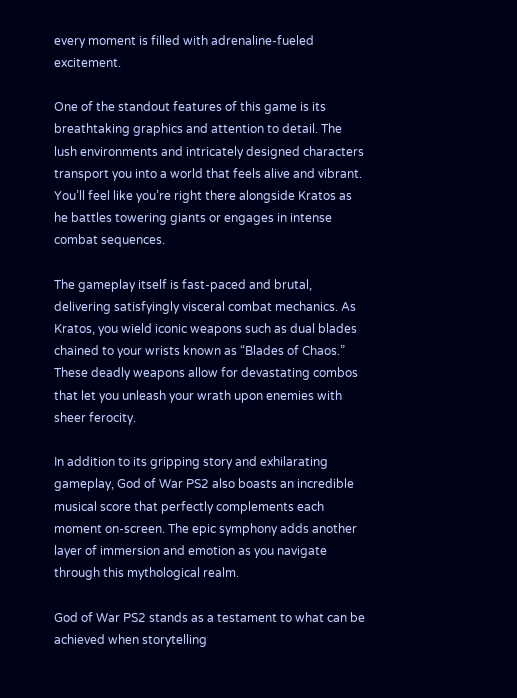every moment is filled with adrenaline-fueled excitement.

One of the standout features of this game is its breathtaking graphics and attention to detail. The lush environments and intricately designed characters transport you into a world that feels alive and vibrant. You’ll feel like you’re right there alongside Kratos as he battles towering giants or engages in intense combat sequences.

The gameplay itself is fast-paced and brutal, delivering satisfyingly visceral combat mechanics. As Kratos, you wield iconic weapons such as dual blades chained to your wrists known as “Blades of Chaos.” These deadly weapons allow for devastating combos that let you unleash your wrath upon enemies with sheer ferocity.

In addition to its gripping story and exhilarating gameplay, God of War PS2 also boasts an incredible musical score that perfectly complements each moment on-screen. The epic symphony adds another layer of immersion and emotion as you navigate through this mythological realm.

God of War PS2 stands as a testament to what can be achieved when storytelling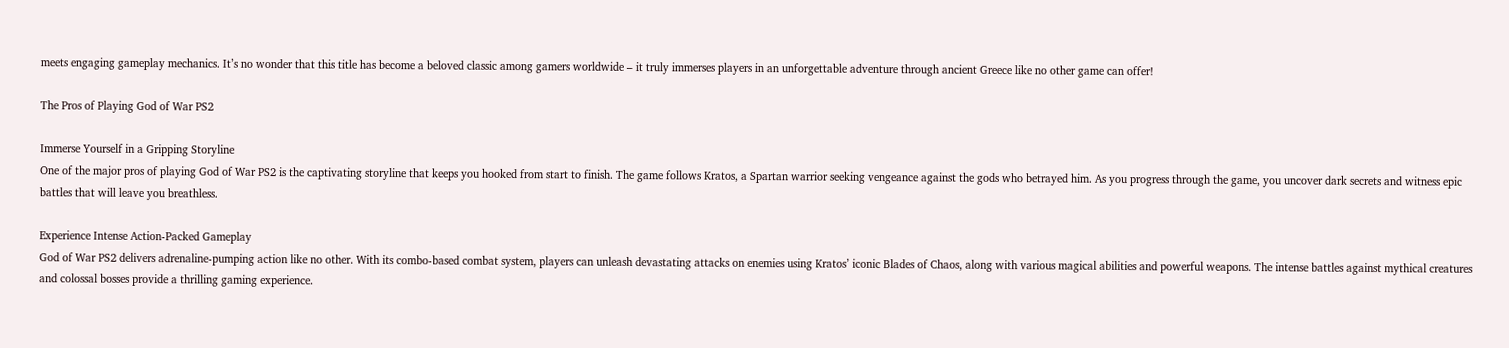meets engaging gameplay mechanics. It’s no wonder that this title has become a beloved classic among gamers worldwide – it truly immerses players in an unforgettable adventure through ancient Greece like no other game can offer!

The Pros of Playing God of War PS2

Immerse Yourself in a Gripping Storyline
One of the major pros of playing God of War PS2 is the captivating storyline that keeps you hooked from start to finish. The game follows Kratos, a Spartan warrior seeking vengeance against the gods who betrayed him. As you progress through the game, you uncover dark secrets and witness epic battles that will leave you breathless.

Experience Intense Action-Packed Gameplay
God of War PS2 delivers adrenaline-pumping action like no other. With its combo-based combat system, players can unleash devastating attacks on enemies using Kratos’ iconic Blades of Chaos, along with various magical abilities and powerful weapons. The intense battles against mythical creatures and colossal bosses provide a thrilling gaming experience.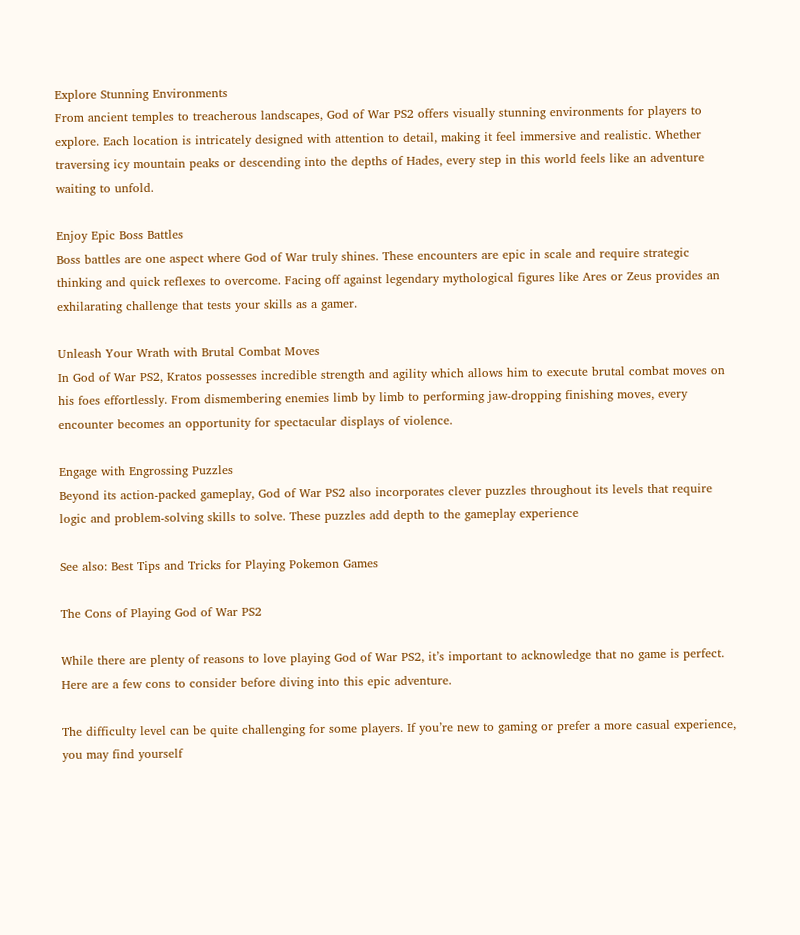Explore Stunning Environments
From ancient temples to treacherous landscapes, God of War PS2 offers visually stunning environments for players to explore. Each location is intricately designed with attention to detail, making it feel immersive and realistic. Whether traversing icy mountain peaks or descending into the depths of Hades, every step in this world feels like an adventure waiting to unfold.

Enjoy Epic Boss Battles
Boss battles are one aspect where God of War truly shines. These encounters are epic in scale and require strategic thinking and quick reflexes to overcome. Facing off against legendary mythological figures like Ares or Zeus provides an exhilarating challenge that tests your skills as a gamer.

Unleash Your Wrath with Brutal Combat Moves
In God of War PS2, Kratos possesses incredible strength and agility which allows him to execute brutal combat moves on his foes effortlessly. From dismembering enemies limb by limb to performing jaw-dropping finishing moves, every encounter becomes an opportunity for spectacular displays of violence.

Engage with Engrossing Puzzles
Beyond its action-packed gameplay, God of War PS2 also incorporates clever puzzles throughout its levels that require logic and problem-solving skills to solve. These puzzles add depth to the gameplay experience

See also: Best Tips and Tricks for Playing Pokemon Games

The Cons of Playing God of War PS2

While there are plenty of reasons to love playing God of War PS2, it’s important to acknowledge that no game is perfect. Here are a few cons to consider before diving into this epic adventure.

The difficulty level can be quite challenging for some players. If you’re new to gaming or prefer a more casual experience, you may find yourself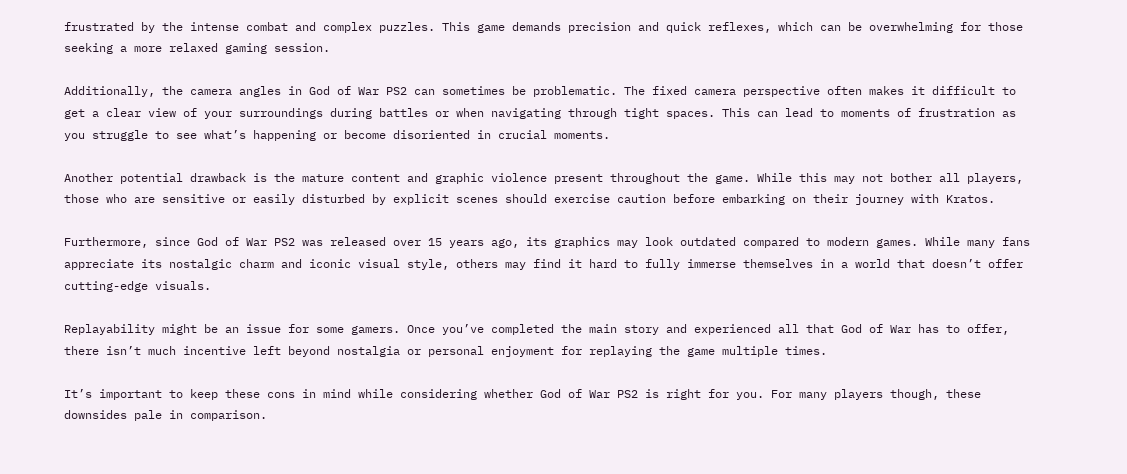frustrated by the intense combat and complex puzzles. This game demands precision and quick reflexes, which can be overwhelming for those seeking a more relaxed gaming session.

Additionally, the camera angles in God of War PS2 can sometimes be problematic. The fixed camera perspective often makes it difficult to get a clear view of your surroundings during battles or when navigating through tight spaces. This can lead to moments of frustration as you struggle to see what’s happening or become disoriented in crucial moments.

Another potential drawback is the mature content and graphic violence present throughout the game. While this may not bother all players, those who are sensitive or easily disturbed by explicit scenes should exercise caution before embarking on their journey with Kratos.

Furthermore, since God of War PS2 was released over 15 years ago, its graphics may look outdated compared to modern games. While many fans appreciate its nostalgic charm and iconic visual style, others may find it hard to fully immerse themselves in a world that doesn’t offer cutting-edge visuals.

Replayability might be an issue for some gamers. Once you’ve completed the main story and experienced all that God of War has to offer, there isn’t much incentive left beyond nostalgia or personal enjoyment for replaying the game multiple times.

It’s important to keep these cons in mind while considering whether God of War PS2 is right for you. For many players though, these downsides pale in comparison.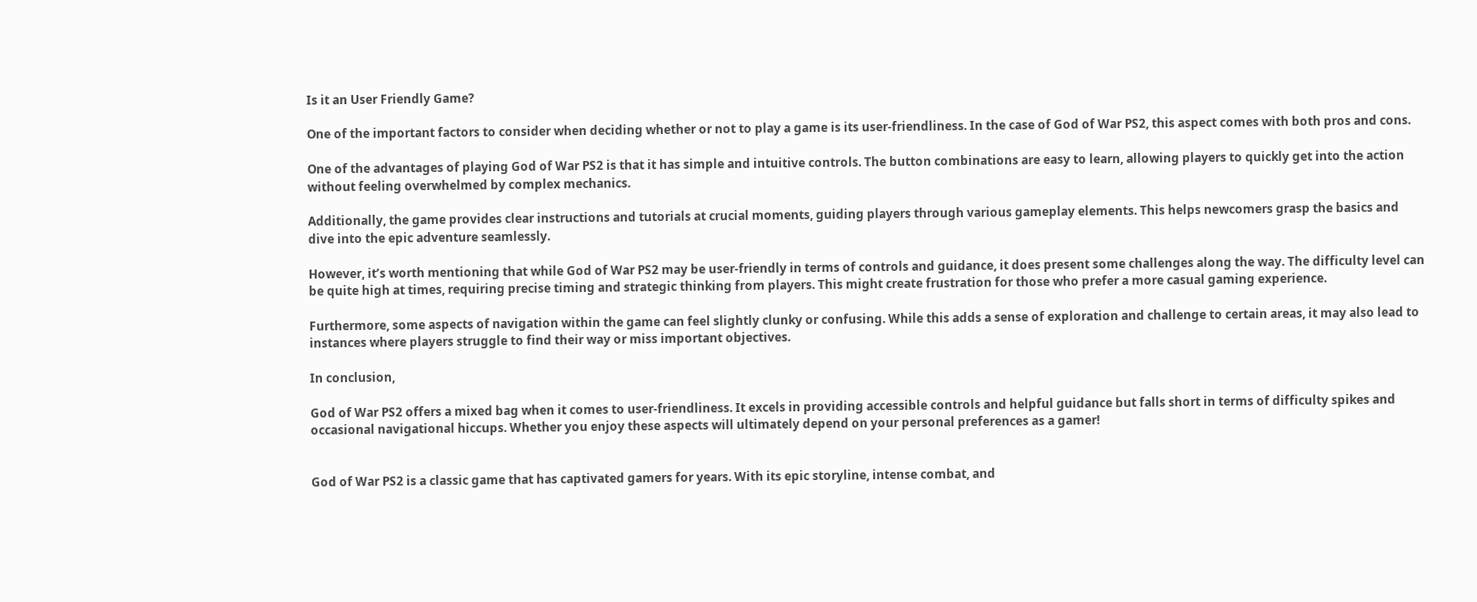Is it an User Friendly Game?

One of the important factors to consider when deciding whether or not to play a game is its user-friendliness. In the case of God of War PS2, this aspect comes with both pros and cons.

One of the advantages of playing God of War PS2 is that it has simple and intuitive controls. The button combinations are easy to learn, allowing players to quickly get into the action without feeling overwhelmed by complex mechanics.

Additionally, the game provides clear instructions and tutorials at crucial moments, guiding players through various gameplay elements. This helps newcomers grasp the basics and dive into the epic adventure seamlessly.

However, it’s worth mentioning that while God of War PS2 may be user-friendly in terms of controls and guidance, it does present some challenges along the way. The difficulty level can be quite high at times, requiring precise timing and strategic thinking from players. This might create frustration for those who prefer a more casual gaming experience.

Furthermore, some aspects of navigation within the game can feel slightly clunky or confusing. While this adds a sense of exploration and challenge to certain areas, it may also lead to instances where players struggle to find their way or miss important objectives.

In conclusion,

God of War PS2 offers a mixed bag when it comes to user-friendliness. It excels in providing accessible controls and helpful guidance but falls short in terms of difficulty spikes and occasional navigational hiccups. Whether you enjoy these aspects will ultimately depend on your personal preferences as a gamer!


God of War PS2 is a classic game that has captivated gamers for years. With its epic storyline, intense combat, and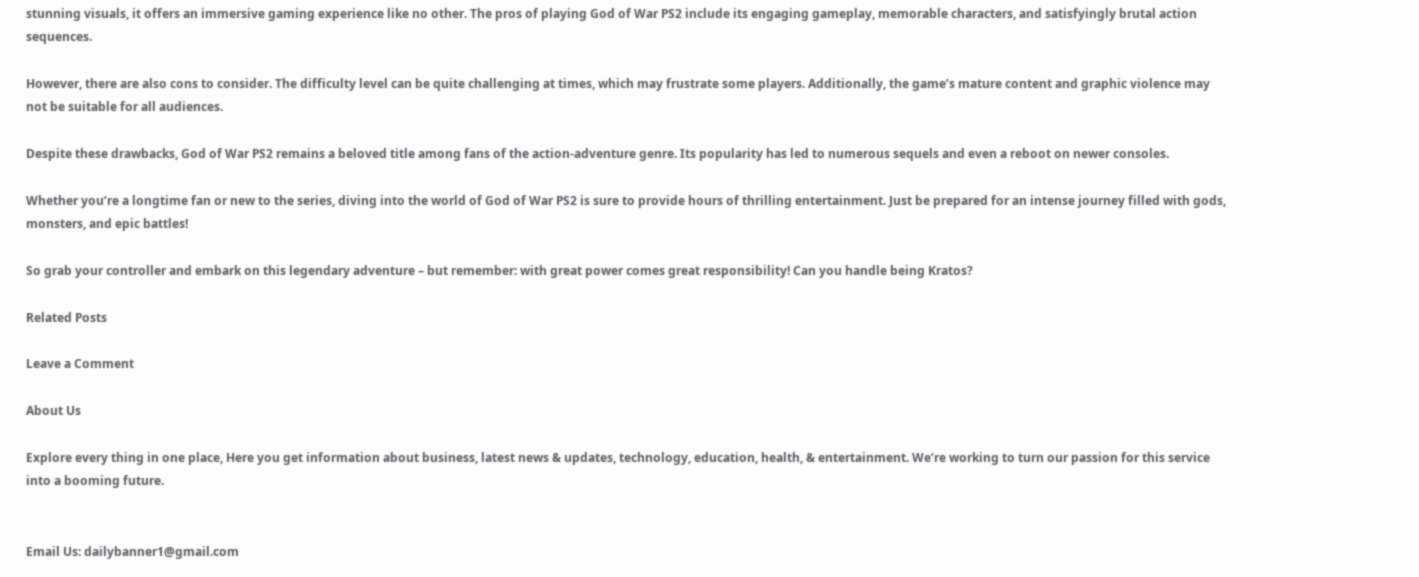stunning visuals, it offers an immersive gaming experience like no other. The pros of playing God of War PS2 include its engaging gameplay, memorable characters, and satisfyingly brutal action sequences.

However, there are also cons to consider. The difficulty level can be quite challenging at times, which may frustrate some players. Additionally, the game’s mature content and graphic violence may not be suitable for all audiences.

Despite these drawbacks, God of War PS2 remains a beloved title among fans of the action-adventure genre. Its popularity has led to numerous sequels and even a reboot on newer consoles.

Whether you’re a longtime fan or new to the series, diving into the world of God of War PS2 is sure to provide hours of thrilling entertainment. Just be prepared for an intense journey filled with gods, monsters, and epic battles!

So grab your controller and embark on this legendary adventure – but remember: with great power comes great responsibility! Can you handle being Kratos?

Related Posts

Leave a Comment

About Us

Explore every thing in one place, Here you get information about business, latest news & updates, technology, education, health, & entertainment. We’re working to turn our passion for this service into a booming future.


Email Us: dailybanner1@gmail.com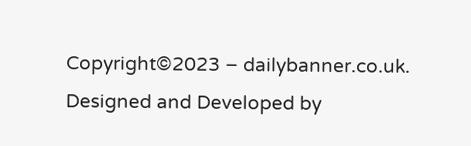Copyright©2023 – dailybanner.co.uk. Designed and Developed by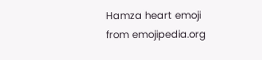Hamza heart emoji from emojipedia.org